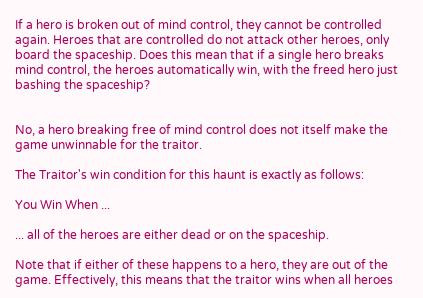If a hero is broken out of mind control, they cannot be controlled again. Heroes that are controlled do not attack other heroes, only board the spaceship. Does this mean that if a single hero breaks mind control, the heroes automatically win, with the freed hero just bashing the spaceship?


No, a hero breaking free of mind control does not itself make the game unwinnable for the traitor.

The Traitor's win condition for this haunt is exactly as follows:

You Win When ...

... all of the heroes are either dead or on the spaceship.

Note that if either of these happens to a hero, they are out of the game. Effectively, this means that the traitor wins when all heroes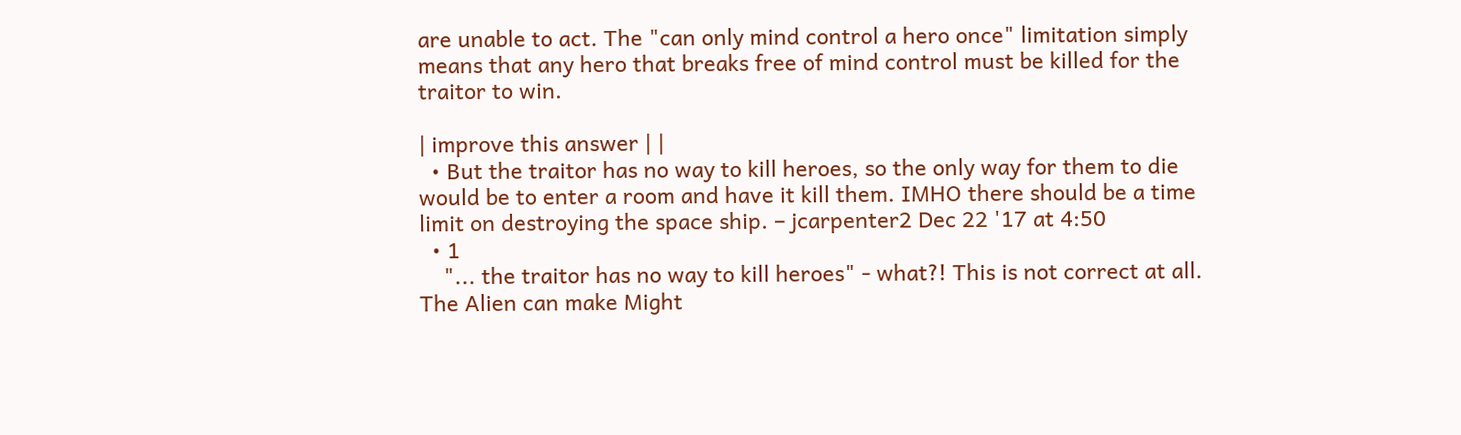are unable to act. The "can only mind control a hero once" limitation simply means that any hero that breaks free of mind control must be killed for the traitor to win.

| improve this answer | |
  • But the traitor has no way to kill heroes, so the only way for them to die would be to enter a room and have it kill them. IMHO there should be a time limit on destroying the space ship. – jcarpenter2 Dec 22 '17 at 4:50
  • 1
    "... the traitor has no way to kill heroes" - what?! This is not correct at all. The Alien can make Might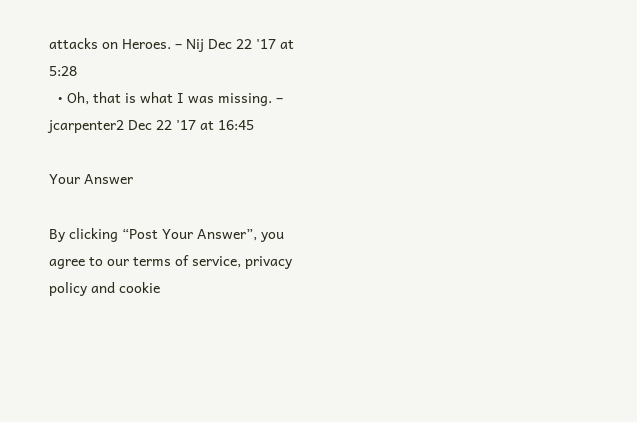attacks on Heroes. – Nij Dec 22 '17 at 5:28
  • Oh, that is what I was missing. – jcarpenter2 Dec 22 '17 at 16:45

Your Answer

By clicking “Post Your Answer”, you agree to our terms of service, privacy policy and cookie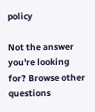policy

Not the answer you're looking for? Browse other questions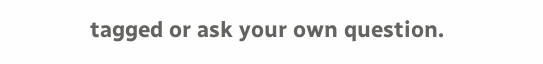tagged or ask your own question.